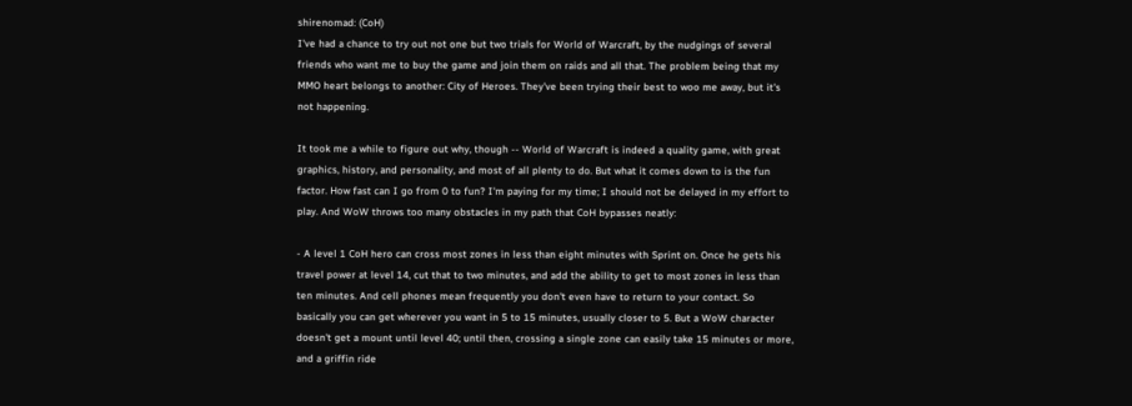shirenomad: (CoH)
I've had a chance to try out not one but two trials for World of Warcraft, by the nudgings of several friends who want me to buy the game and join them on raids and all that. The problem being that my MMO heart belongs to another: City of Heroes. They've been trying their best to woo me away, but it's not happening.

It took me a while to figure out why, though -- World of Warcraft is indeed a quality game, with great graphics, history, and personality, and most of all plenty to do. But what it comes down to is the fun factor. How fast can I go from 0 to fun? I'm paying for my time; I should not be delayed in my effort to play. And WoW throws too many obstacles in my path that CoH bypasses neatly:

- A level 1 CoH hero can cross most zones in less than eight minutes with Sprint on. Once he gets his travel power at level 14, cut that to two minutes, and add the ability to get to most zones in less than ten minutes. And cell phones mean frequently you don't even have to return to your contact. So basically you can get wherever you want in 5 to 15 minutes, usually closer to 5. But a WoW character doesn't get a mount until level 40; until then, crossing a single zone can easily take 15 minutes or more, and a griffin ride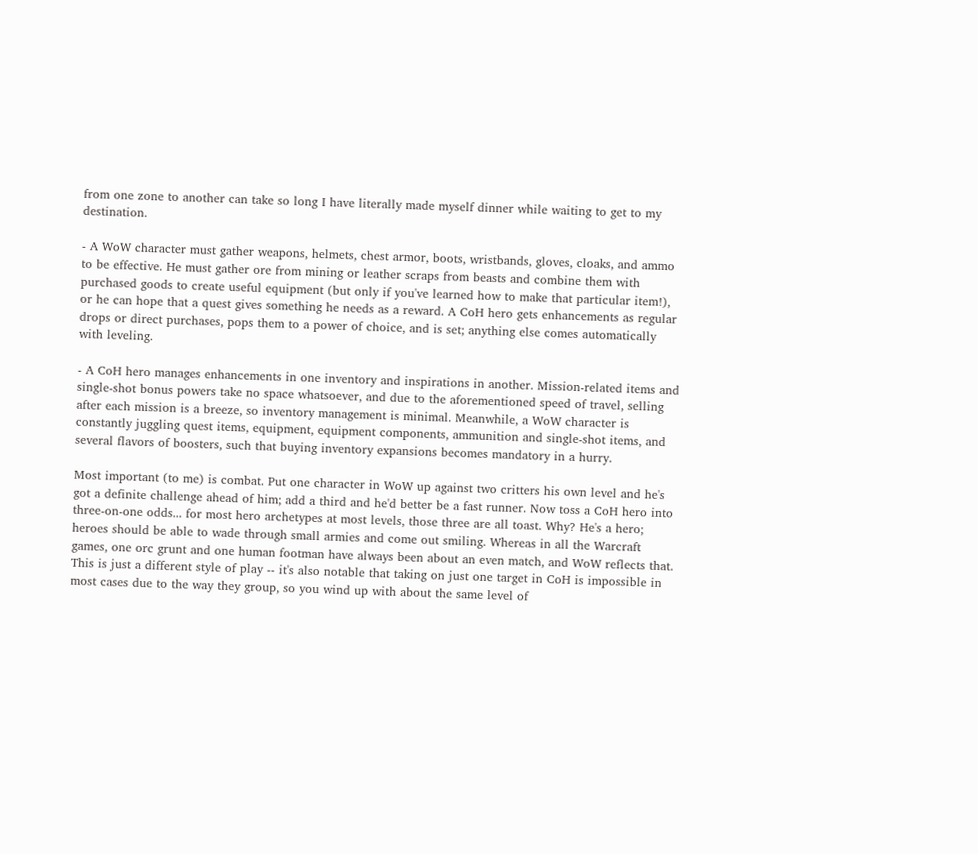from one zone to another can take so long I have literally made myself dinner while waiting to get to my destination.

- A WoW character must gather weapons, helmets, chest armor, boots, wristbands, gloves, cloaks, and ammo to be effective. He must gather ore from mining or leather scraps from beasts and combine them with purchased goods to create useful equipment (but only if you've learned how to make that particular item!), or he can hope that a quest gives something he needs as a reward. A CoH hero gets enhancements as regular drops or direct purchases, pops them to a power of choice, and is set; anything else comes automatically with leveling.

- A CoH hero manages enhancements in one inventory and inspirations in another. Mission-related items and single-shot bonus powers take no space whatsoever, and due to the aforementioned speed of travel, selling after each mission is a breeze, so inventory management is minimal. Meanwhile, a WoW character is constantly juggling quest items, equipment, equipment components, ammunition and single-shot items, and several flavors of boosters, such that buying inventory expansions becomes mandatory in a hurry.

Most important (to me) is combat. Put one character in WoW up against two critters his own level and he's got a definite challenge ahead of him; add a third and he'd better be a fast runner. Now toss a CoH hero into three-on-one odds... for most hero archetypes at most levels, those three are all toast. Why? He's a hero; heroes should be able to wade through small armies and come out smiling. Whereas in all the Warcraft games, one orc grunt and one human footman have always been about an even match, and WoW reflects that. This is just a different style of play -- it's also notable that taking on just one target in CoH is impossible in most cases due to the way they group, so you wind up with about the same level of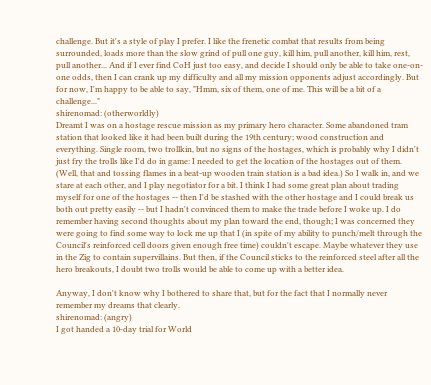challenge. But it's a style of play I prefer. I like the frenetic combat that results from being surrounded, loads more than the slow grind of pull one guy, kill him, pull another, kill him, rest, pull another... And if I ever find CoH just too easy, and decide I should only be able to take one-on-one odds, then I can crank up my difficulty and all my mission opponents adjust accordingly. But for now, I'm happy to be able to say, "Hmm, six of them, one of me. This will be a bit of a challenge..."
shirenomad: (otherworldly)
Dreamt I was on a hostage rescue mission as my primary hero character. Some abandoned tram station that looked like it had been built during the 19th century; wood construction and everything. Single room, two trollkin, but no signs of the hostages, which is probably why I didn't just fry the trolls like I'd do in game: I needed to get the location of the hostages out of them. (Well, that and tossing flames in a beat-up wooden train station is a bad idea.) So I walk in, and we stare at each other, and I play negotiator for a bit. I think I had some great plan about trading myself for one of the hostages -- then I'd be stashed with the other hostage and I could break us both out pretty easily -- but I hadn't convinced them to make the trade before I woke up. I do remember having second thoughts about my plan toward the end, though; I was concerned they were going to find some way to lock me up that I (in spite of my ability to punch/melt through the Council's reinforced cell doors given enough free time) couldn't escape. Maybe whatever they use in the Zig to contain supervillains. But then, if the Council sticks to the reinforced steel after all the hero breakouts, I doubt two trolls would be able to come up with a better idea.

Anyway, I don't know why I bothered to share that, but for the fact that I normally never remember my dreams that clearly.
shirenomad: (angry)
I got handed a 10-day trial for World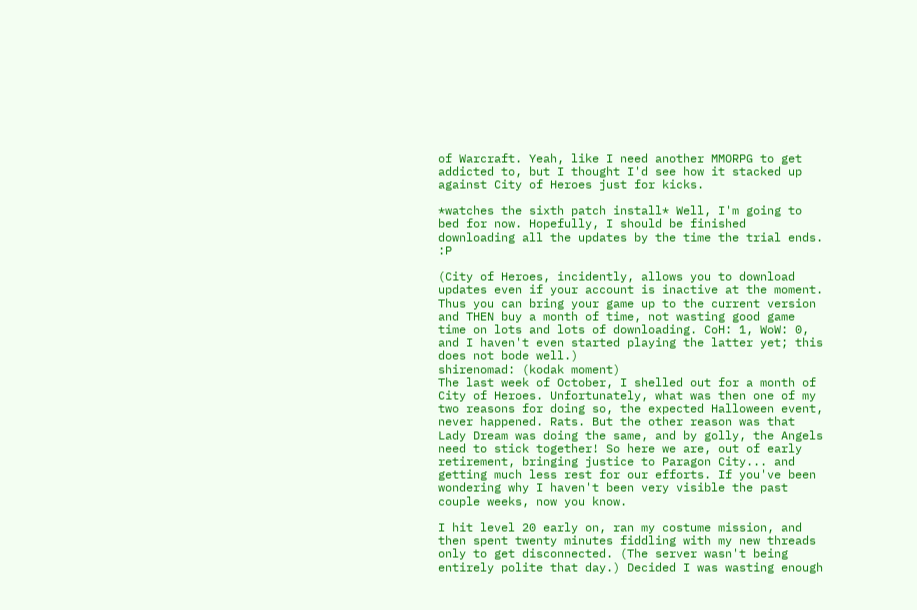of Warcraft. Yeah, like I need another MMORPG to get addicted to, but I thought I'd see how it stacked up against City of Heroes just for kicks.

*watches the sixth patch install* Well, I'm going to bed for now. Hopefully, I should be finished downloading all the updates by the time the trial ends. :P

(City of Heroes, incidently, allows you to download updates even if your account is inactive at the moment. Thus you can bring your game up to the current version and THEN buy a month of time, not wasting good game time on lots and lots of downloading. CoH: 1, WoW: 0, and I haven't even started playing the latter yet; this does not bode well.)
shirenomad: (kodak moment)
The last week of October, I shelled out for a month of City of Heroes. Unfortunately, what was then one of my two reasons for doing so, the expected Halloween event, never happened. Rats. But the other reason was that Lady Dream was doing the same, and by golly, the Angels need to stick together! So here we are, out of early retirement, bringing justice to Paragon City... and getting much less rest for our efforts. If you've been wondering why I haven't been very visible the past couple weeks, now you know.

I hit level 20 early on, ran my costume mission, and then spent twenty minutes fiddling with my new threads only to get disconnected. (The server wasn't being entirely polite that day.) Decided I was wasting enough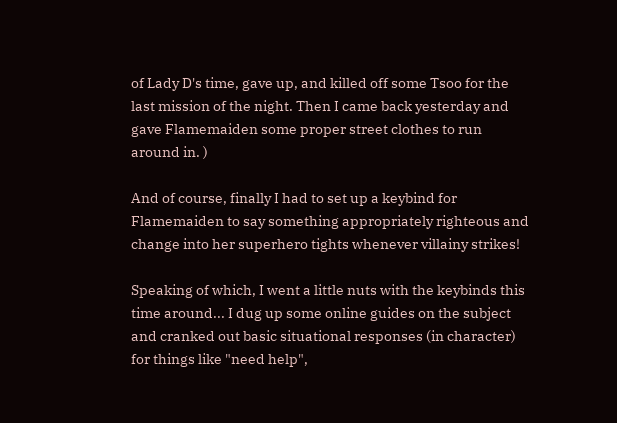of Lady D's time, gave up, and killed off some Tsoo for the last mission of the night. Then I came back yesterday and gave Flamemaiden some proper street clothes to run around in. )

And of course, finally I had to set up a keybind for Flamemaiden to say something appropriately righteous and change into her superhero tights whenever villainy strikes!

Speaking of which, I went a little nuts with the keybinds this time around... I dug up some online guides on the subject and cranked out basic situational responses (in character) for things like "need help",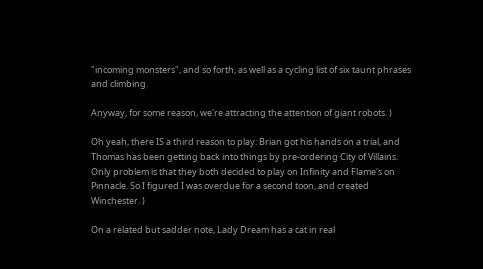"incoming monsters", and so forth, as well as a cycling list of six taunt phrases and climbing.

Anyway, for some reason, we're attracting the attention of giant robots. )

Oh yeah, there IS a third reason to play: Brian got his hands on a trial, and Thomas has been getting back into things by pre-ordering City of Villains. Only problem is that they both decided to play on Infinity and Flame's on Pinnacle. So I figured I was overdue for a second toon, and created Winchester. )

On a related but sadder note, Lady Dream has a cat in real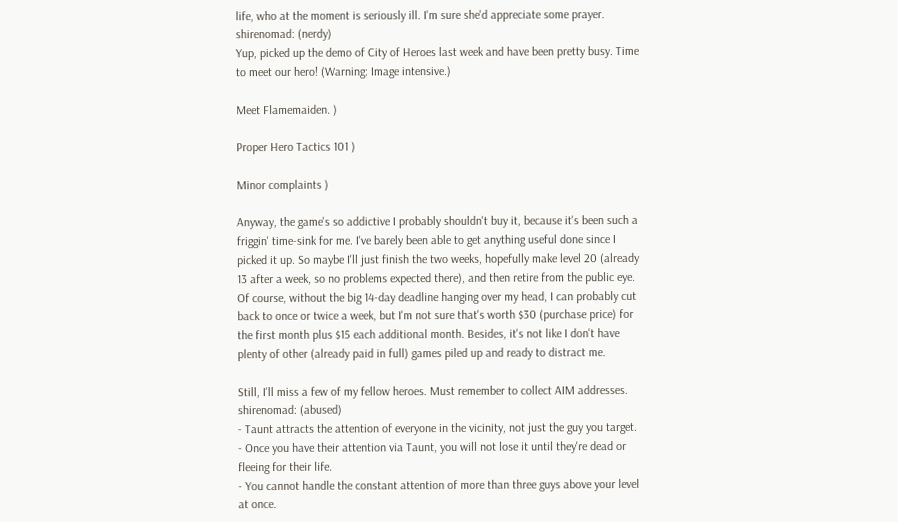life, who at the moment is seriously ill. I'm sure she'd appreciate some prayer.
shirenomad: (nerdy)
Yup, picked up the demo of City of Heroes last week and have been pretty busy. Time to meet our hero! (Warning: Image intensive.)

Meet Flamemaiden. )

Proper Hero Tactics 101 )

Minor complaints )

Anyway, the game's so addictive I probably shouldn't buy it, because it's been such a friggin' time-sink for me. I've barely been able to get anything useful done since I picked it up. So maybe I'll just finish the two weeks, hopefully make level 20 (already 13 after a week, so no problems expected there), and then retire from the public eye. Of course, without the big 14-day deadline hanging over my head, I can probably cut back to once or twice a week, but I'm not sure that's worth $30 (purchase price) for the first month plus $15 each additional month. Besides, it's not like I don't have plenty of other (already paid in full) games piled up and ready to distract me.

Still, I'll miss a few of my fellow heroes. Must remember to collect AIM addresses.
shirenomad: (abused)
- Taunt attracts the attention of everyone in the vicinity, not just the guy you target.
- Once you have their attention via Taunt, you will not lose it until they're dead or fleeing for their life.
- You cannot handle the constant attention of more than three guys above your level at once.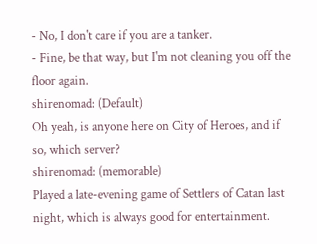- No, I don't care if you are a tanker.
- Fine, be that way, but I'm not cleaning you off the floor again.
shirenomad: (Default)
Oh yeah, is anyone here on City of Heroes, and if so, which server?
shirenomad: (memorable)
Played a late-evening game of Settlers of Catan last night, which is always good for entertainment.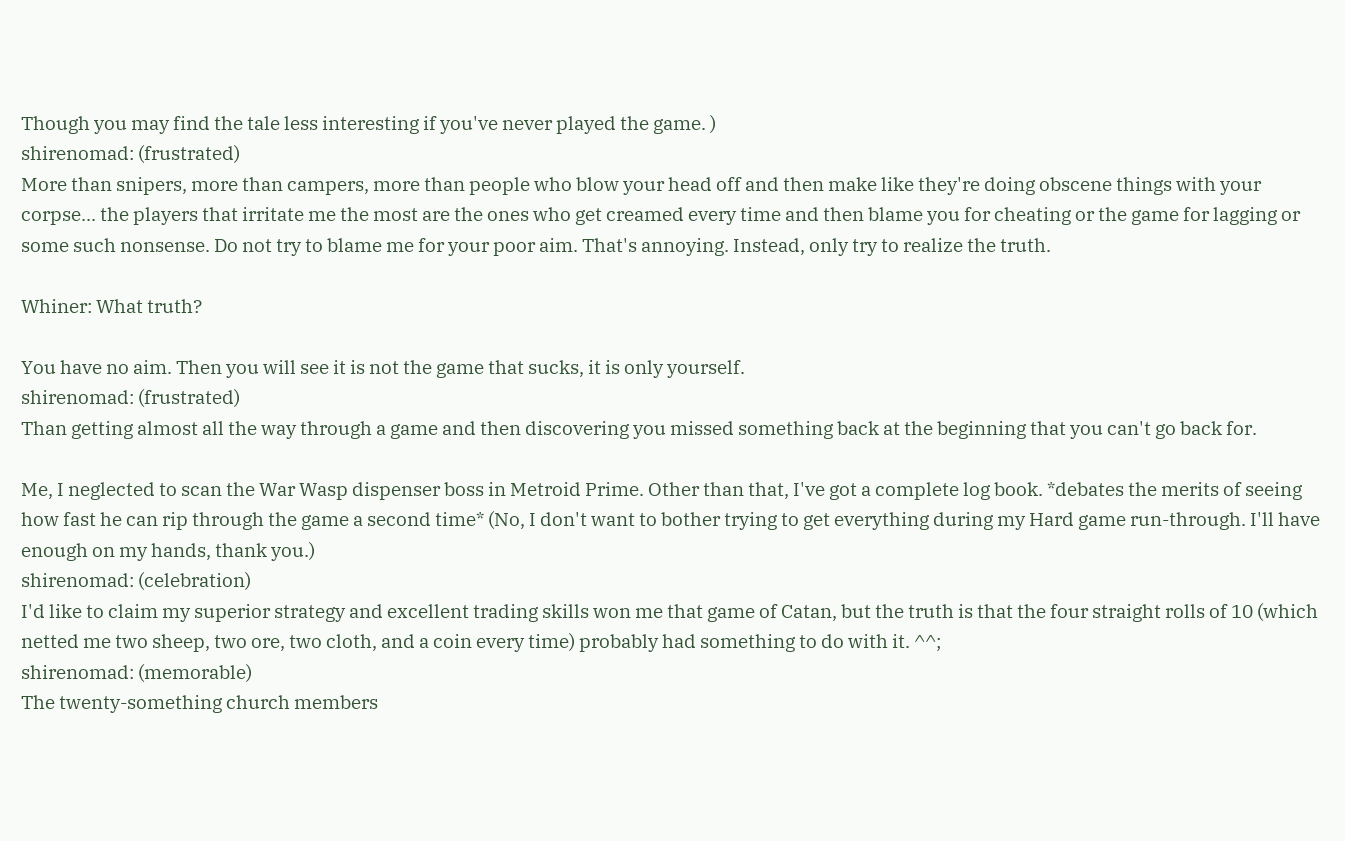Though you may find the tale less interesting if you've never played the game. )
shirenomad: (frustrated)
More than snipers, more than campers, more than people who blow your head off and then make like they're doing obscene things with your corpse... the players that irritate me the most are the ones who get creamed every time and then blame you for cheating or the game for lagging or some such nonsense. Do not try to blame me for your poor aim. That's annoying. Instead, only try to realize the truth.

Whiner: What truth?

You have no aim. Then you will see it is not the game that sucks, it is only yourself.
shirenomad: (frustrated)
Than getting almost all the way through a game and then discovering you missed something back at the beginning that you can't go back for.

Me, I neglected to scan the War Wasp dispenser boss in Metroid Prime. Other than that, I've got a complete log book. *debates the merits of seeing how fast he can rip through the game a second time* (No, I don't want to bother trying to get everything during my Hard game run-through. I'll have enough on my hands, thank you.)
shirenomad: (celebration)
I'd like to claim my superior strategy and excellent trading skills won me that game of Catan, but the truth is that the four straight rolls of 10 (which netted me two sheep, two ore, two cloth, and a coin every time) probably had something to do with it. ^^;
shirenomad: (memorable)
The twenty-something church members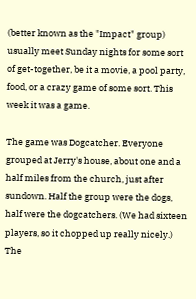(better known as the "Impact" group) usually meet Sunday nights for some sort of get-together, be it a movie, a pool party, food, or a crazy game of some sort. This week it was a game.

The game was Dogcatcher. Everyone grouped at Jerry's house, about one and a half miles from the church, just after sundown. Half the group were the dogs, half were the dogcatchers. (We had sixteen players, so it chopped up really nicely.) The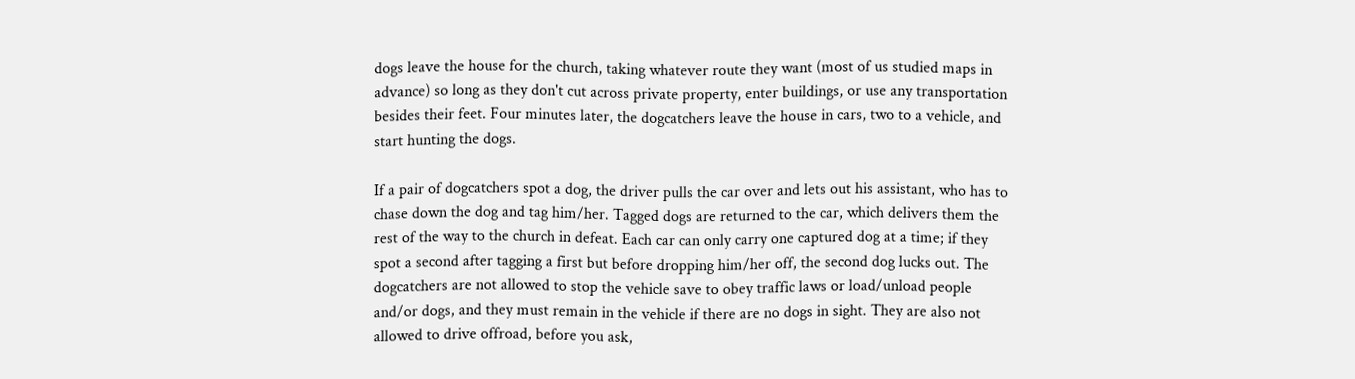dogs leave the house for the church, taking whatever route they want (most of us studied maps in advance) so long as they don't cut across private property, enter buildings, or use any transportation besides their feet. Four minutes later, the dogcatchers leave the house in cars, two to a vehicle, and start hunting the dogs.

If a pair of dogcatchers spot a dog, the driver pulls the car over and lets out his assistant, who has to chase down the dog and tag him/her. Tagged dogs are returned to the car, which delivers them the rest of the way to the church in defeat. Each car can only carry one captured dog at a time; if they spot a second after tagging a first but before dropping him/her off, the second dog lucks out. The dogcatchers are not allowed to stop the vehicle save to obey traffic laws or load/unload people and/or dogs, and they must remain in the vehicle if there are no dogs in sight. They are also not allowed to drive offroad, before you ask,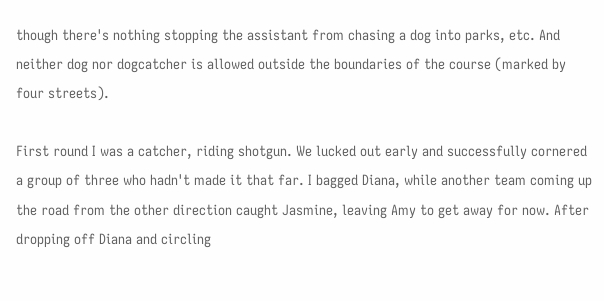though there's nothing stopping the assistant from chasing a dog into parks, etc. And neither dog nor dogcatcher is allowed outside the boundaries of the course (marked by four streets).

First round I was a catcher, riding shotgun. We lucked out early and successfully cornered a group of three who hadn't made it that far. I bagged Diana, while another team coming up the road from the other direction caught Jasmine, leaving Amy to get away for now. After dropping off Diana and circling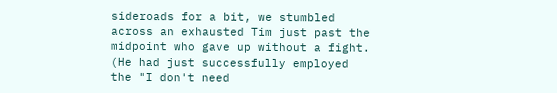sideroads for a bit, we stumbled across an exhausted Tim just past the midpoint who gave up without a fight. (He had just successfully employed the "I don't need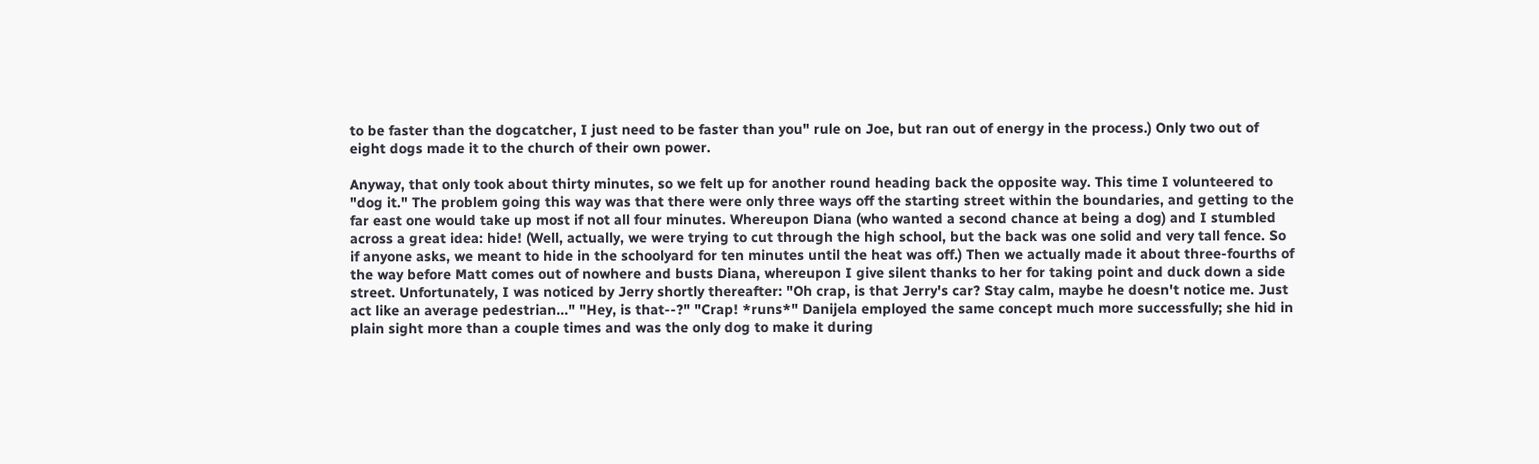to be faster than the dogcatcher, I just need to be faster than you" rule on Joe, but ran out of energy in the process.) Only two out of eight dogs made it to the church of their own power.

Anyway, that only took about thirty minutes, so we felt up for another round heading back the opposite way. This time I volunteered to "dog it." The problem going this way was that there were only three ways off the starting street within the boundaries, and getting to the far east one would take up most if not all four minutes. Whereupon Diana (who wanted a second chance at being a dog) and I stumbled across a great idea: hide! (Well, actually, we were trying to cut through the high school, but the back was one solid and very tall fence. So if anyone asks, we meant to hide in the schoolyard for ten minutes until the heat was off.) Then we actually made it about three-fourths of the way before Matt comes out of nowhere and busts Diana, whereupon I give silent thanks to her for taking point and duck down a side street. Unfortunately, I was noticed by Jerry shortly thereafter: "Oh crap, is that Jerry's car? Stay calm, maybe he doesn't notice me. Just act like an average pedestrian..." "Hey, is that--?" "Crap! *runs*" Danijela employed the same concept much more successfully; she hid in plain sight more than a couple times and was the only dog to make it during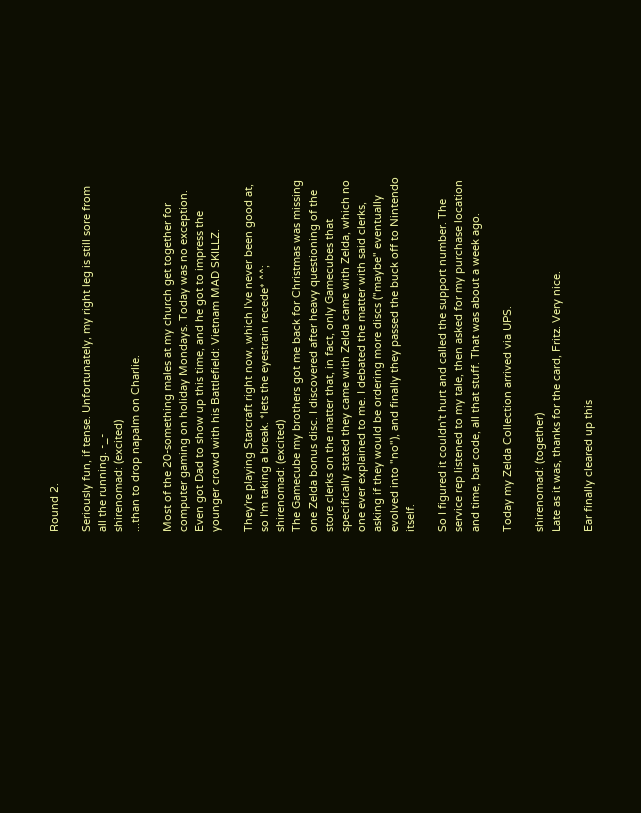Round 2.

Seriously fun, if tense. Unfortunately, my right leg is still sore from all the running. -_-
shirenomad: (excited)
...than to drop napalm on Charlie.

Most of the 20-something males at my church get together for computer gaming on holiday Mondays. Today was no exception. Even got Dad to show up this time, and he got to impress the younger crowd with his Battlefield: Vietnam MAD SKILLZ.

They're playing Starcraft right now, which I've never been good at, so I'm taking a break. *lets the eyestrain recede* ^^;
shirenomad: (excited)
The Gamecube my brothers got me back for Christmas was missing one Zelda bonus disc. I discovered after heavy questioning of the store clerks on the matter that, in fact, only Gamecubes that specifically stated they came with Zelda came with Zelda, which no one ever explained to me. I debated the matter with said clerks, asking if they would be ordering more discs ("maybe" eventually evolved into "no"), and finally they passed the buck off to Nintendo itself.

So I figured it couldn't hurt and called the support number. The service rep listened to my tale, then asked for my purchase location and time, bar code, all that stuff. That was about a week ago.

Today my Zelda Collection arrived via UPS.

shirenomad: (together)
Late as it was, thanks for the card, Fritz. Very nice.

Ear finally cleared up this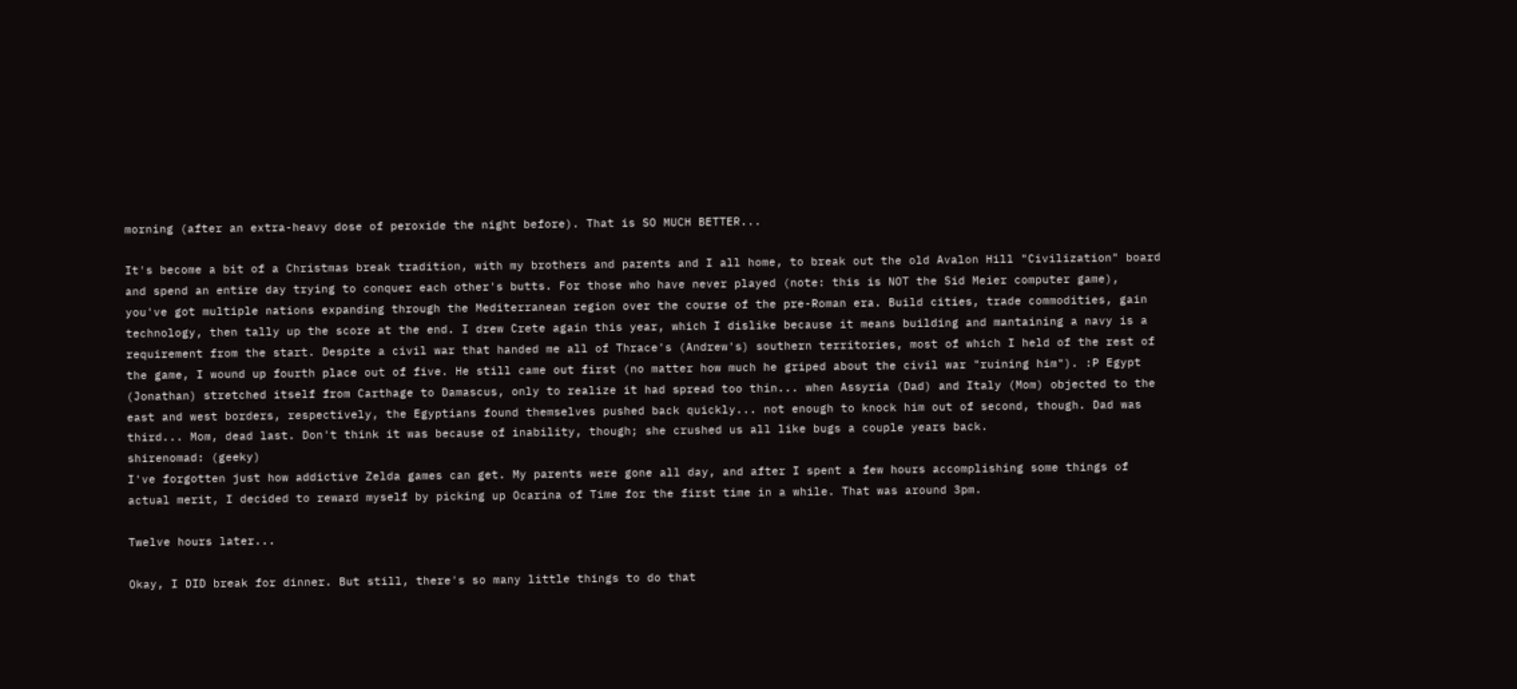morning (after an extra-heavy dose of peroxide the night before). That is SO MUCH BETTER...

It's become a bit of a Christmas break tradition, with my brothers and parents and I all home, to break out the old Avalon Hill "Civilization" board and spend an entire day trying to conquer each other's butts. For those who have never played (note: this is NOT the Sid Meier computer game), you've got multiple nations expanding through the Mediterranean region over the course of the pre-Roman era. Build cities, trade commodities, gain technology, then tally up the score at the end. I drew Crete again this year, which I dislike because it means building and mantaining a navy is a requirement from the start. Despite a civil war that handed me all of Thrace's (Andrew's) southern territories, most of which I held of the rest of the game, I wound up fourth place out of five. He still came out first (no matter how much he griped about the civil war "ruining him"). :P Egypt (Jonathan) stretched itself from Carthage to Damascus, only to realize it had spread too thin... when Assyria (Dad) and Italy (Mom) objected to the east and west borders, respectively, the Egyptians found themselves pushed back quickly... not enough to knock him out of second, though. Dad was third... Mom, dead last. Don't think it was because of inability, though; she crushed us all like bugs a couple years back.
shirenomad: (geeky)
I've forgotten just how addictive Zelda games can get. My parents were gone all day, and after I spent a few hours accomplishing some things of actual merit, I decided to reward myself by picking up Ocarina of Time for the first time in a while. That was around 3pm.

Twelve hours later...

Okay, I DID break for dinner. But still, there's so many little things to do that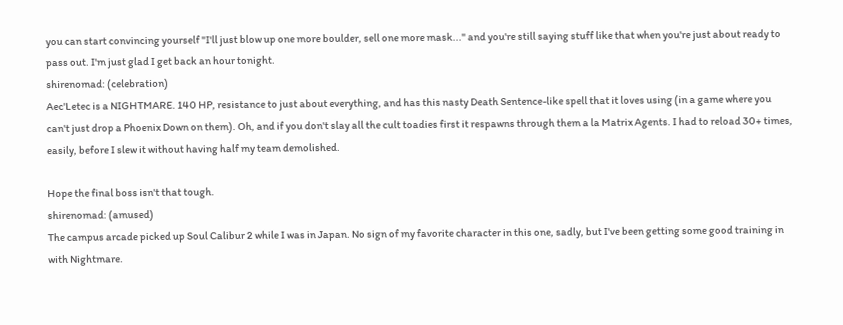you can start convincing yourself "I'll just blow up one more boulder, sell one more mask..." and you're still saying stuff like that when you're just about ready to pass out. I'm just glad I get back an hour tonight.
shirenomad: (celebration)
Aec'Letec is a NIGHTMARE. 140 HP, resistance to just about everything, and has this nasty Death Sentence-like spell that it loves using (in a game where you can't just drop a Phoenix Down on them). Oh, and if you don't slay all the cult toadies first it respawns through them a la Matrix Agents. I had to reload 30+ times, easily, before I slew it without having half my team demolished.

Hope the final boss isn't that tough.
shirenomad: (amused)
The campus arcade picked up Soul Calibur 2 while I was in Japan. No sign of my favorite character in this one, sadly, but I've been getting some good training in with Nightmare.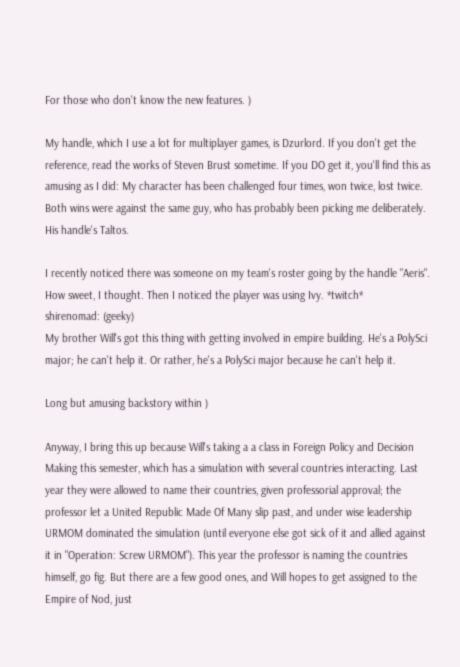For those who don't know the new features. )

My handle, which I use a lot for multiplayer games, is Dzurlord. If you don't get the reference, read the works of Steven Brust sometime. If you DO get it, you'll find this as amusing as I did: My character has been challenged four times, won twice, lost twice. Both wins were against the same guy, who has probably been picking me deliberately. His handle's Taltos.

I recently noticed there was someone on my team's roster going by the handle "Aeris". How sweet, I thought. Then I noticed the player was using Ivy. *twitch*
shirenomad: (geeky)
My brother Will's got this thing with getting involved in empire building. He's a PolySci major; he can't help it. Or rather, he's a PolySci major because he can't help it.

Long but amusing backstory within )

Anyway, I bring this up because Will's taking a a class in Foreign Policy and Decision Making this semester, which has a simulation with several countries interacting. Last year they were allowed to name their countries, given professorial approval; the professor let a United Republic Made Of Many slip past, and under wise leadership URMOM dominated the simulation (until everyone else got sick of it and allied against it in "Operation: Screw URMOM"). This year the professor is naming the countries himself, go fig. But there are a few good ones, and Will hopes to get assigned to the Empire of Nod, just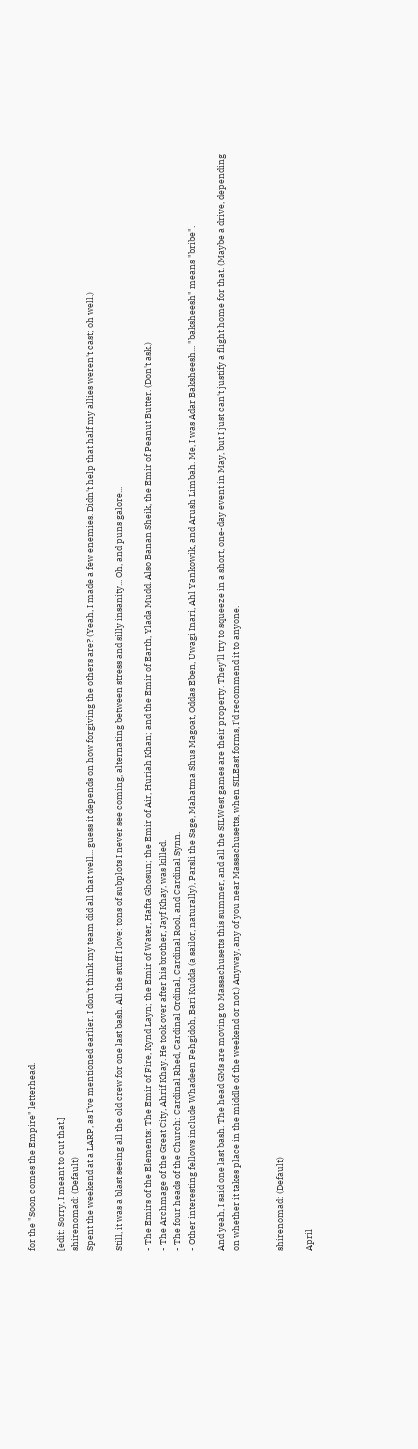for the "Soon comes the Empire" letterhead.

[edit: Sorry, I meant to cut that.]
shirenomad: (Default)
Spent the weekend at a LARP, as I've mentioned earlier. I don't think my team did all that well... guess it depends on how forgiving the others are? (Yeah, I made a few enemies. Didn't help that half my allies weren't cast; oh well.)

Still, it was a blast seeing all the old crew for one last bash. All the stuff I love: tons of subplots I never see coming, alternating between stress and silly insanity... Oh, and puns galore...

- The Emirs of the Elements: The Emir of Fire, Kynd Layn; the Emir of Water, Hafta Ghosun; the Emir of Air, Huriah Khan; and the Emir of Earth, Ylada Mudd. Also Banan Sheik, the Emir of Peanut Butter. (Don't ask.)
- The Archmage of the Great City, Ahrif Khay. He took over after his brother, Jayf Khay, was killed.
- The four heads of the Church: Cardinal Rhed, Cardinal Ordinal, Cardinal Rool, and Cardinal Synn.
- Other interesting fellows include Whadeen Fehgidoh, Bari Kudda (a sailor, naturally), Parsli the Sage, Mahatma Shus Magoat, Oddas Eben, Uwagi Inari, Ahl Yankowik, and Arush Limbah. Me, I was Adar Baksheesh... "baksheesh" means "bribe".

And yeah, I said one last bash. The head GMs are moving to Massachusetts this summer, and all the SILWest games are their property. They'll try to squeeze in a short, one-day event in May, but I just can't justify a flight home for that. (Maybe a drive, depending on whether it takes place in the middle of the weekend or not.) Anyway, any of you near Massachusetts, when SILEast forms, I'd recommend it to anyone.


shirenomad: (Default)

April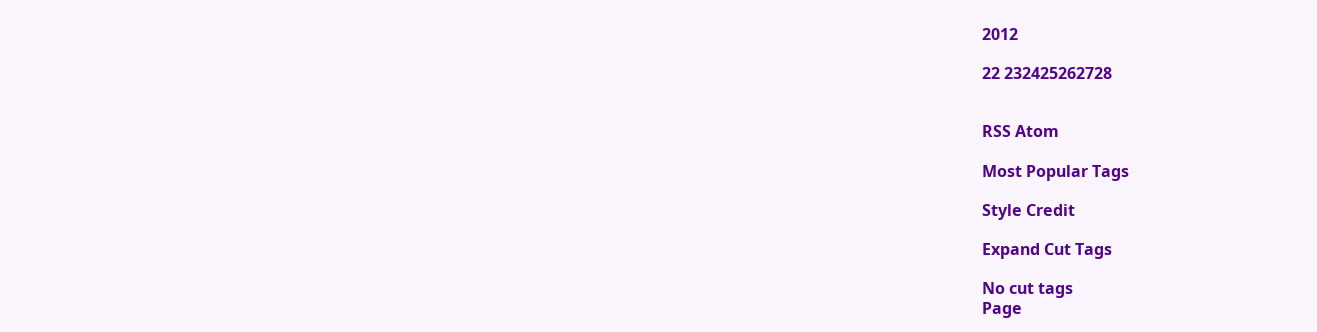2012

22 232425262728


RSS Atom

Most Popular Tags

Style Credit

Expand Cut Tags

No cut tags
Page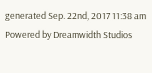generated Sep. 22nd, 2017 11:38 am
Powered by Dreamwidth Studios